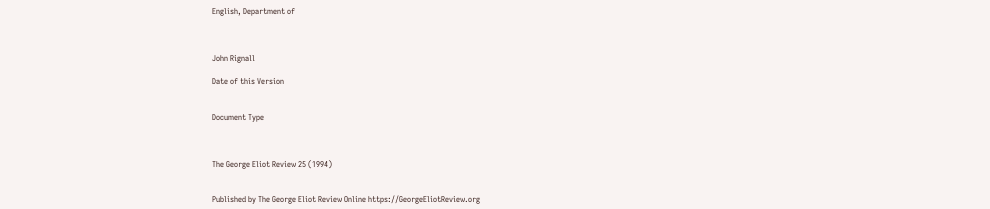English, Department of



John Rignall

Date of this Version


Document Type



The George Eliot Review 25 (1994)


Published by The George Eliot Review Online https://GeorgeEliotReview.org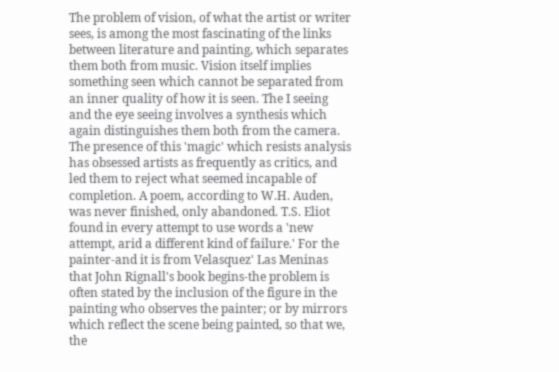The problem of vision, of what the artist or writer sees, is among the most fascinating of the links between literature and painting, which separates them both from music. Vision itself implies something seen which cannot be separated from an inner quality of how it is seen. The I seeing and the eye seeing involves a synthesis which again distinguishes them both from the camera. The presence of this 'magic' which resists analysis has obsessed artists as frequently as critics, and led them to reject what seemed incapable of completion. A poem, according to W.H. Auden, was never finished, only abandoned. T.S. Eliot found in every attempt to use words a 'new attempt, arid a different kind of failure.' For the painter-and it is from Velasquez' Las Meninas that John Rignall's book begins-the problem is often stated by the inclusion of the figure in the painting who observes the painter; or by mirrors which reflect the scene being painted, so that we, the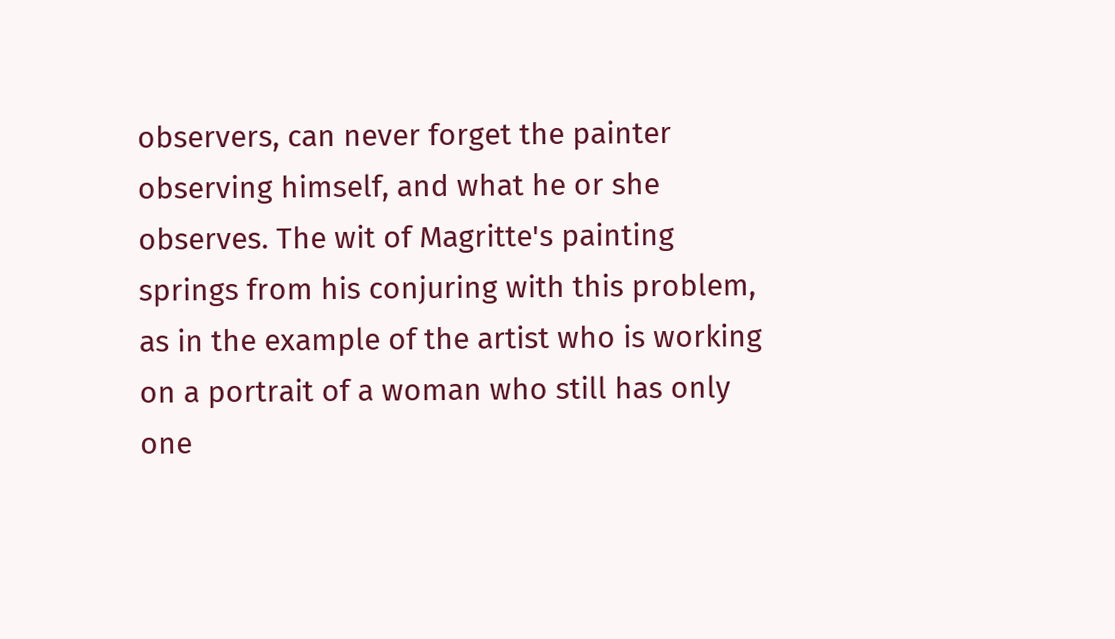observers, can never forget the painter observing himself, and what he or she observes. The wit of Magritte's painting springs from his conjuring with this problem, as in the example of the artist who is working on a portrait of a woman who still has only one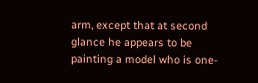arm, except that at second glance he appears to be painting a model who is one-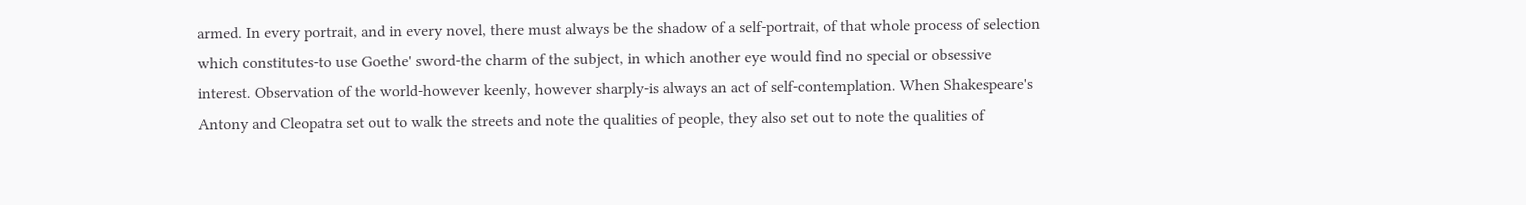armed. In every portrait, and in every novel, there must always be the shadow of a self-portrait, of that whole process of selection which constitutes-to use Goethe' sword-the charm of the subject, in which another eye would find no special or obsessive interest. Observation of the world-however keenly, however sharply-is always an act of self-contemplation. When Shakespeare's Antony and Cleopatra set out to walk the streets and note the qualities of people, they also set out to note the qualities of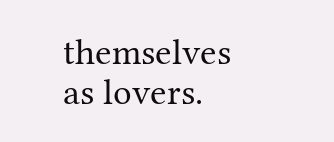themselves as lovers.